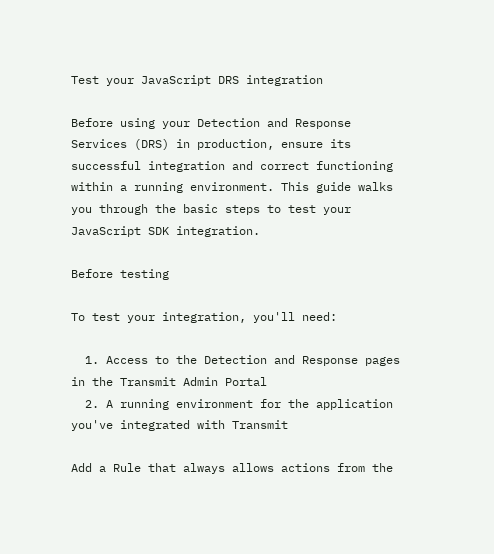Test your JavaScript DRS integration

Before using your Detection and Response Services (DRS) in production, ensure its successful integration and correct functioning within a running environment. This guide walks you through the basic steps to test your JavaScript SDK integration.

Before testing

To test your integration, you'll need:

  1. Access to the Detection and Response pages in the Transmit Admin Portal
  2. A running environment for the application you've integrated with Transmit

Add a Rule that always allows actions from the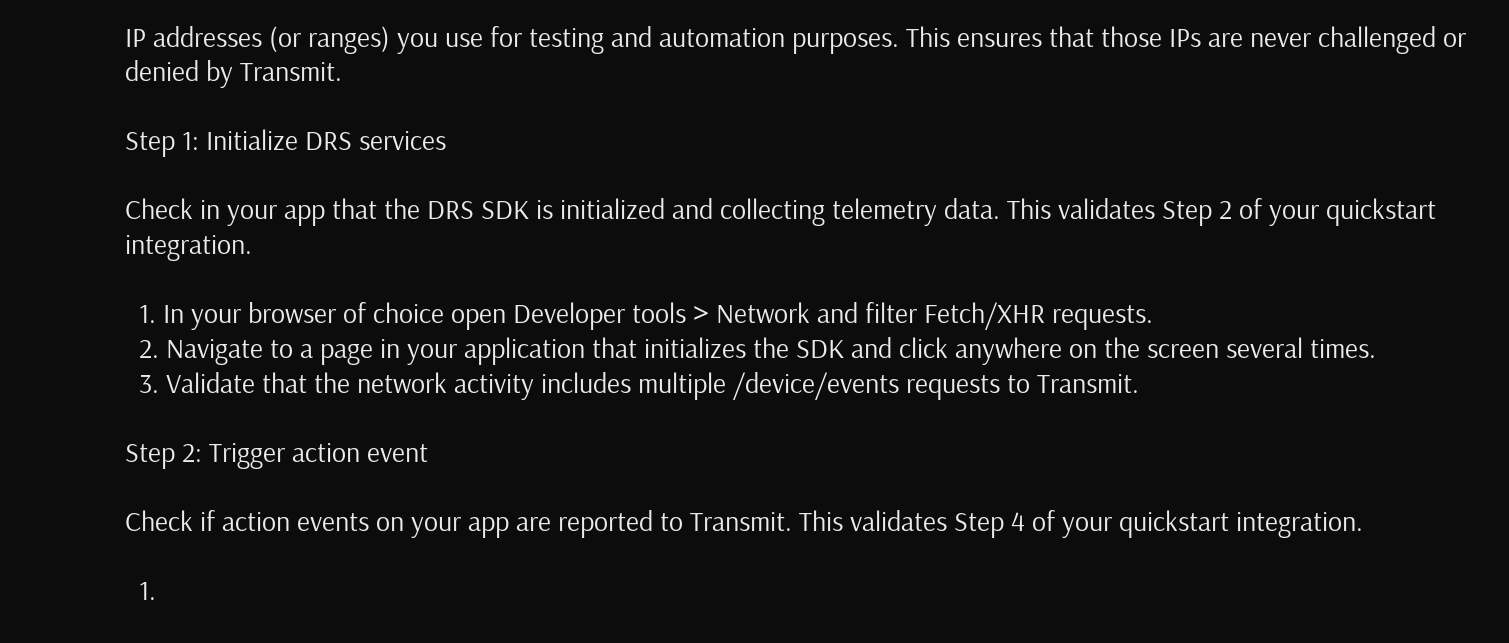IP addresses (or ranges) you use for testing and automation purposes. This ensures that those IPs are never challenged or denied by Transmit.

Step 1: Initialize DRS services

Check in your app that the DRS SDK is initialized and collecting telemetry data. This validates Step 2 of your quickstart integration.

  1. In your browser of choice open Developer tools > Network and filter Fetch/XHR requests.
  2. Navigate to a page in your application that initializes the SDK and click anywhere on the screen several times.
  3. Validate that the network activity includes multiple /device/events requests to Transmit.

Step 2: Trigger action event

Check if action events on your app are reported to Transmit. This validates Step 4 of your quickstart integration.

  1.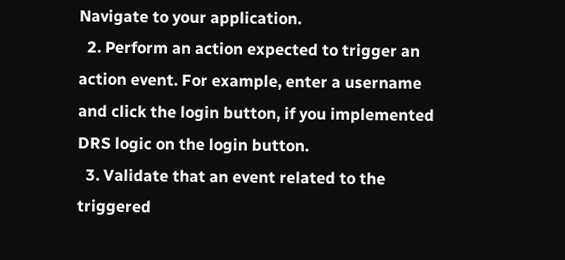Navigate to your application.
  2. Perform an action expected to trigger an action event. For example, enter a username and click the login button, if you implemented DRS logic on the login button.
  3. Validate that an event related to the triggered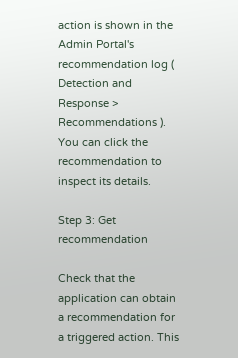action is shown in the Admin Portal's recommendation log ( Detection and Response > Recommendations ). You can click the recommendation to inspect its details.

Step 3: Get recommendation

Check that the application can obtain a recommendation for a triggered action. This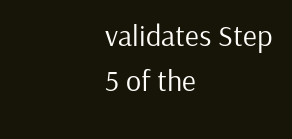validates Step 5 of the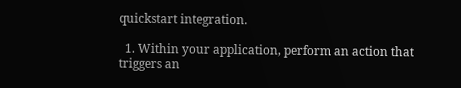quickstart integration.

  1. Within your application, perform an action that triggers an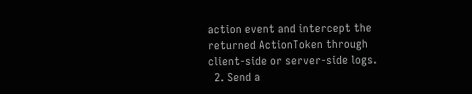action event and intercept the returned ActionToken through client-side or server-side logs.
  2. Send a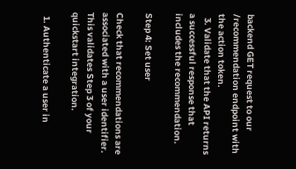backend GET request to our /recommendation endpoint with the action token.
  3. Validate that the API returns a successful response that includes the recommendation.

Step 4: Set user

Check that recommendations are associated with a user identifier. This validates Step 3 of your quickstart integration.

  1. Authenticate a user in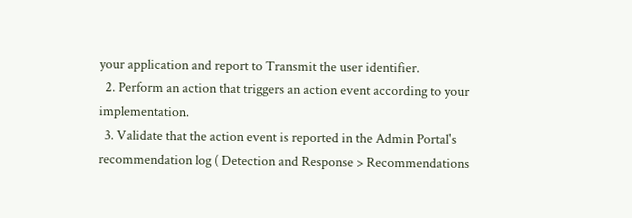your application and report to Transmit the user identifier.
  2. Perform an action that triggers an action event according to your implementation.
  3. Validate that the action event is reported in the Admin Portal's recommendation log ( Detection and Response > Recommendations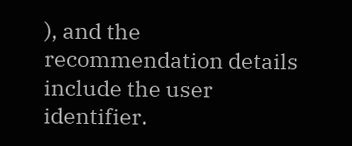), and the recommendation details include the user identifier.